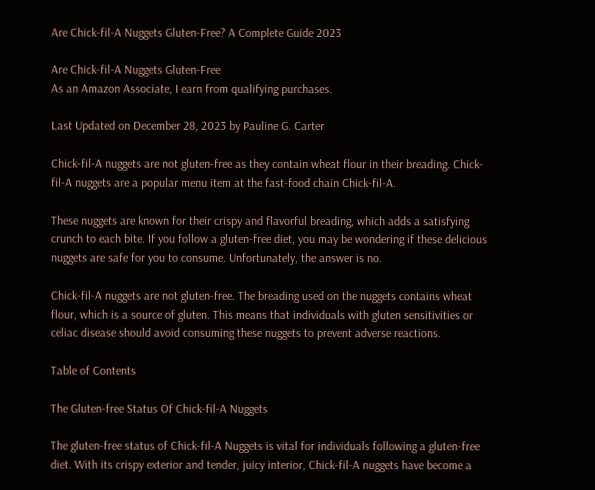Are Chick-fil-A Nuggets Gluten-Free? A Complete Guide 2023

Are Chick-fil-A Nuggets Gluten-Free
As an Amazon Associate, I earn from qualifying purchases.

Last Updated on December 28, 2023 by Pauline G. Carter

Chick-fil-A nuggets are not gluten-free as they contain wheat flour in their breading. Chick-fil-A nuggets are a popular menu item at the fast-food chain Chick-fil-A.

These nuggets are known for their crispy and flavorful breading, which adds a satisfying crunch to each bite. If you follow a gluten-free diet, you may be wondering if these delicious nuggets are safe for you to consume. Unfortunately, the answer is no.

Chick-fil-A nuggets are not gluten-free. The breading used on the nuggets contains wheat flour, which is a source of gluten. This means that individuals with gluten sensitivities or celiac disease should avoid consuming these nuggets to prevent adverse reactions.

Table of Contents

The Gluten-free Status Of Chick-fil-A Nuggets

The gluten-free status of Chick-fil-A Nuggets is vital for individuals following a gluten-free diet. With its crispy exterior and tender, juicy interior, Chick-fil-A nuggets have become a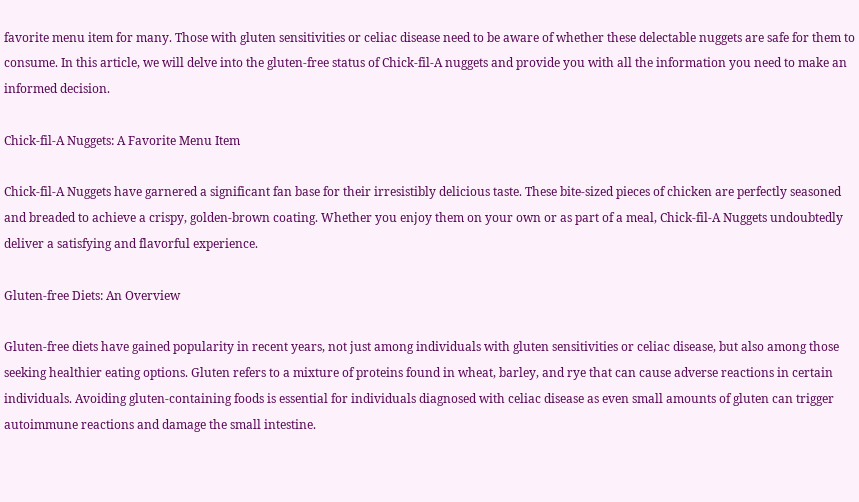favorite menu item for many. Those with gluten sensitivities or celiac disease need to be aware of whether these delectable nuggets are safe for them to consume. In this article, we will delve into the gluten-free status of Chick-fil-A nuggets and provide you with all the information you need to make an informed decision.

Chick-fil-A Nuggets: A Favorite Menu Item

Chick-fil-A Nuggets have garnered a significant fan base for their irresistibly delicious taste. These bite-sized pieces of chicken are perfectly seasoned and breaded to achieve a crispy, golden-brown coating. Whether you enjoy them on your own or as part of a meal, Chick-fil-A Nuggets undoubtedly deliver a satisfying and flavorful experience.

Gluten-free Diets: An Overview

Gluten-free diets have gained popularity in recent years, not just among individuals with gluten sensitivities or celiac disease, but also among those seeking healthier eating options. Gluten refers to a mixture of proteins found in wheat, barley, and rye that can cause adverse reactions in certain individuals. Avoiding gluten-containing foods is essential for individuals diagnosed with celiac disease as even small amounts of gluten can trigger autoimmune reactions and damage the small intestine.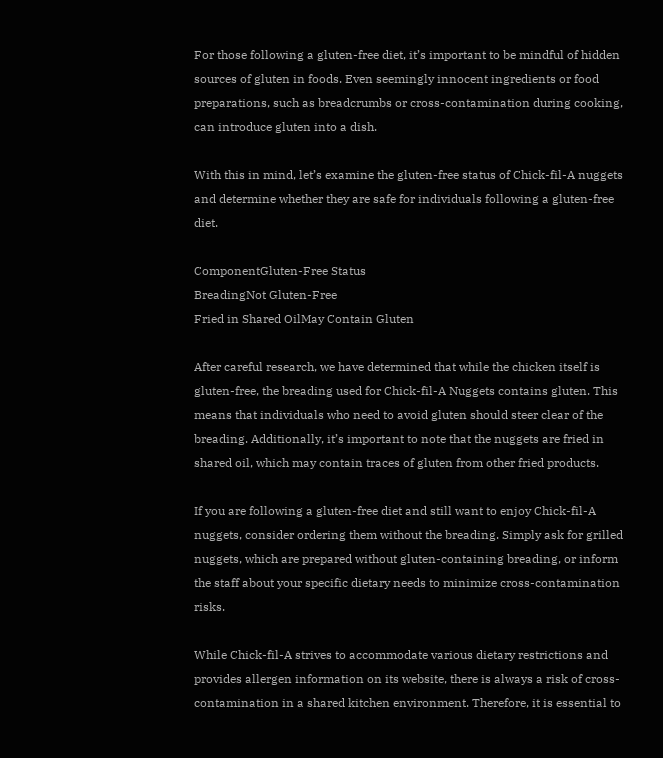For those following a gluten-free diet, it’s important to be mindful of hidden sources of gluten in foods. Even seemingly innocent ingredients or food preparations, such as breadcrumbs or cross-contamination during cooking, can introduce gluten into a dish.

With this in mind, let’s examine the gluten-free status of Chick-fil-A nuggets and determine whether they are safe for individuals following a gluten-free diet.

ComponentGluten-Free Status
BreadingNot Gluten-Free
Fried in Shared OilMay Contain Gluten

After careful research, we have determined that while the chicken itself is gluten-free, the breading used for Chick-fil-A Nuggets contains gluten. This means that individuals who need to avoid gluten should steer clear of the breading. Additionally, it’s important to note that the nuggets are fried in shared oil, which may contain traces of gluten from other fried products.

If you are following a gluten-free diet and still want to enjoy Chick-fil-A nuggets, consider ordering them without the breading. Simply ask for grilled nuggets, which are prepared without gluten-containing breading, or inform the staff about your specific dietary needs to minimize cross-contamination risks.

While Chick-fil-A strives to accommodate various dietary restrictions and provides allergen information on its website, there is always a risk of cross-contamination in a shared kitchen environment. Therefore, it is essential to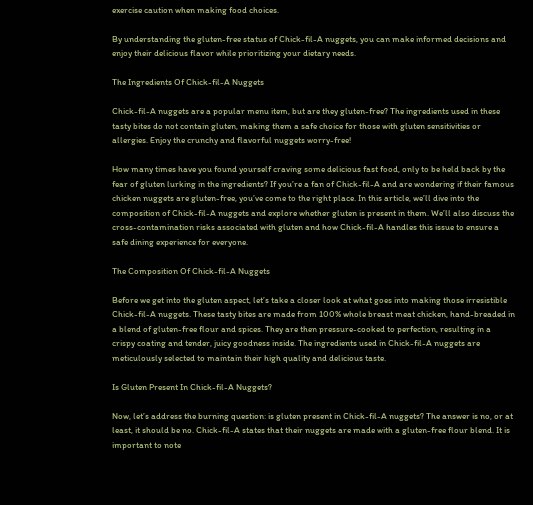exercise caution when making food choices.

By understanding the gluten-free status of Chick-fil-A nuggets, you can make informed decisions and enjoy their delicious flavor while prioritizing your dietary needs.

The Ingredients Of Chick-fil-A Nuggets

Chick-fil-A nuggets are a popular menu item, but are they gluten-free? The ingredients used in these tasty bites do not contain gluten, making them a safe choice for those with gluten sensitivities or allergies. Enjoy the crunchy and flavorful nuggets worry-free!

How many times have you found yourself craving some delicious fast food, only to be held back by the fear of gluten lurking in the ingredients? If you’re a fan of Chick-fil-A and are wondering if their famous chicken nuggets are gluten-free, you’ve come to the right place. In this article, we’ll dive into the composition of Chick-fil-A nuggets and explore whether gluten is present in them. We’ll also discuss the cross-contamination risks associated with gluten and how Chick-fil-A handles this issue to ensure a safe dining experience for everyone.

The Composition Of Chick-fil-A Nuggets

Before we get into the gluten aspect, let’s take a closer look at what goes into making those irresistible Chick-fil-A nuggets. These tasty bites are made from 100% whole breast meat chicken, hand-breaded in a blend of gluten-free flour and spices. They are then pressure-cooked to perfection, resulting in a crispy coating and tender, juicy goodness inside. The ingredients used in Chick-fil-A nuggets are meticulously selected to maintain their high quality and delicious taste.

Is Gluten Present In Chick-fil-A Nuggets?

Now, let’s address the burning question: is gluten present in Chick-fil-A nuggets? The answer is no, or at least, it should be no. Chick-fil-A states that their nuggets are made with a gluten-free flour blend. It is important to note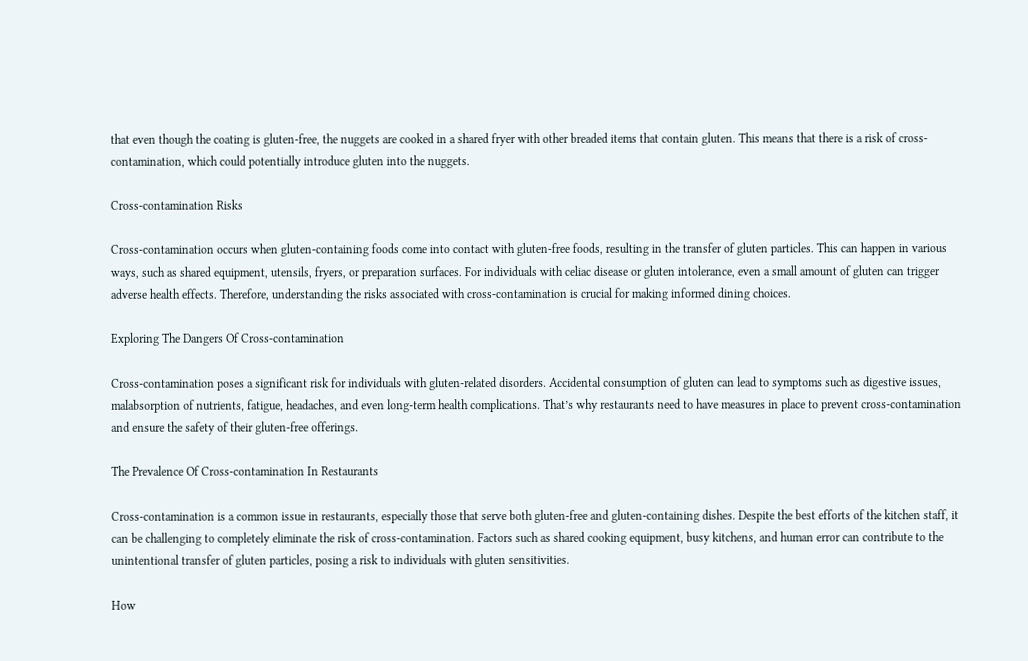that even though the coating is gluten-free, the nuggets are cooked in a shared fryer with other breaded items that contain gluten. This means that there is a risk of cross-contamination, which could potentially introduce gluten into the nuggets.

Cross-contamination Risks

Cross-contamination occurs when gluten-containing foods come into contact with gluten-free foods, resulting in the transfer of gluten particles. This can happen in various ways, such as shared equipment, utensils, fryers, or preparation surfaces. For individuals with celiac disease or gluten intolerance, even a small amount of gluten can trigger adverse health effects. Therefore, understanding the risks associated with cross-contamination is crucial for making informed dining choices.

Exploring The Dangers Of Cross-contamination

Cross-contamination poses a significant risk for individuals with gluten-related disorders. Accidental consumption of gluten can lead to symptoms such as digestive issues, malabsorption of nutrients, fatigue, headaches, and even long-term health complications. That’s why restaurants need to have measures in place to prevent cross-contamination and ensure the safety of their gluten-free offerings.

The Prevalence Of Cross-contamination In Restaurants

Cross-contamination is a common issue in restaurants, especially those that serve both gluten-free and gluten-containing dishes. Despite the best efforts of the kitchen staff, it can be challenging to completely eliminate the risk of cross-contamination. Factors such as shared cooking equipment, busy kitchens, and human error can contribute to the unintentional transfer of gluten particles, posing a risk to individuals with gluten sensitivities.

How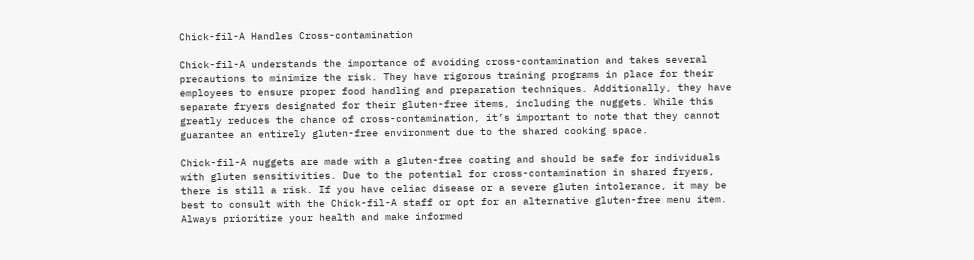Chick-fil-A Handles Cross-contamination

Chick-fil-A understands the importance of avoiding cross-contamination and takes several precautions to minimize the risk. They have rigorous training programs in place for their employees to ensure proper food handling and preparation techniques. Additionally, they have separate fryers designated for their gluten-free items, including the nuggets. While this greatly reduces the chance of cross-contamination, it’s important to note that they cannot guarantee an entirely gluten-free environment due to the shared cooking space.

Chick-fil-A nuggets are made with a gluten-free coating and should be safe for individuals with gluten sensitivities. Due to the potential for cross-contamination in shared fryers, there is still a risk. If you have celiac disease or a severe gluten intolerance, it may be best to consult with the Chick-fil-A staff or opt for an alternative gluten-free menu item. Always prioritize your health and make informed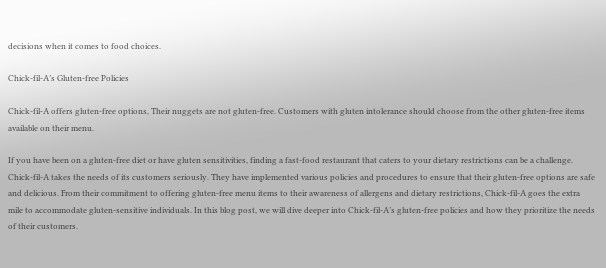decisions when it comes to food choices.

Chick-fil-A’s Gluten-free Policies

Chick-fil-A offers gluten-free options, Their nuggets are not gluten-free. Customers with gluten intolerance should choose from the other gluten-free items available on their menu.

If you have been on a gluten-free diet or have gluten sensitivities, finding a fast-food restaurant that caters to your dietary restrictions can be a challenge. Chick-fil-A takes the needs of its customers seriously. They have implemented various policies and procedures to ensure that their gluten-free options are safe and delicious. From their commitment to offering gluten-free menu items to their awareness of allergens and dietary restrictions, Chick-fil-A goes the extra mile to accommodate gluten-sensitive individuals. In this blog post, we will dive deeper into Chick-fil-A’s gluten-free policies and how they prioritize the needs of their customers.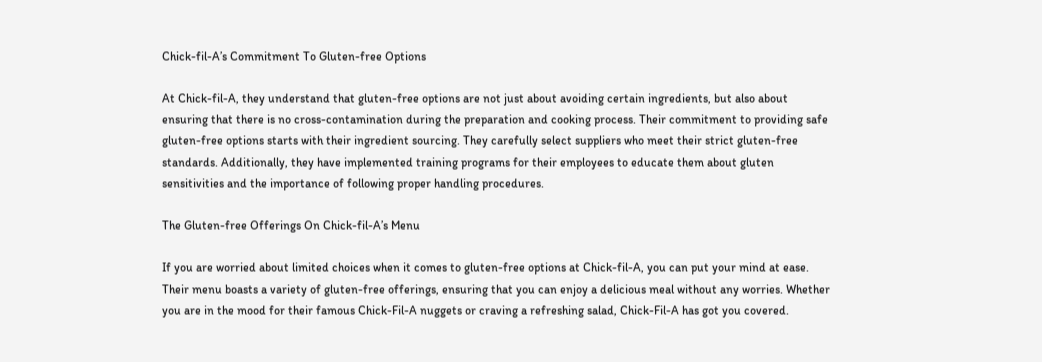Chick-fil-A’s Commitment To Gluten-free Options

At Chick-fil-A, they understand that gluten-free options are not just about avoiding certain ingredients, but also about ensuring that there is no cross-contamination during the preparation and cooking process. Their commitment to providing safe gluten-free options starts with their ingredient sourcing. They carefully select suppliers who meet their strict gluten-free standards. Additionally, they have implemented training programs for their employees to educate them about gluten sensitivities and the importance of following proper handling procedures.

The Gluten-free Offerings On Chick-fil-A’s Menu

If you are worried about limited choices when it comes to gluten-free options at Chick-fil-A, you can put your mind at ease. Their menu boasts a variety of gluten-free offerings, ensuring that you can enjoy a delicious meal without any worries. Whether you are in the mood for their famous Chick-Fil-A nuggets or craving a refreshing salad, Chick-Fil-A has got you covered.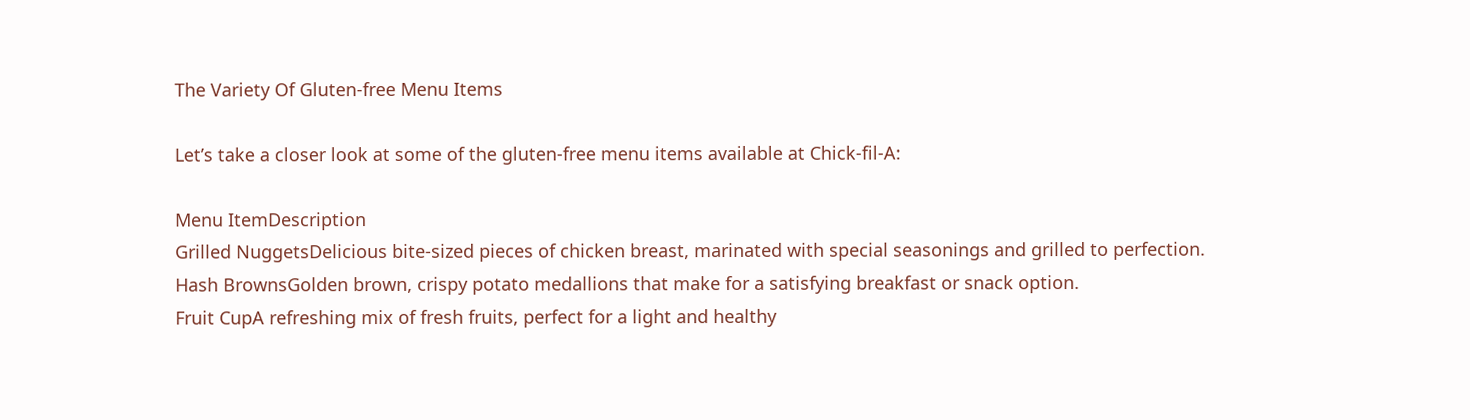The Variety Of Gluten-free Menu Items

Let’s take a closer look at some of the gluten-free menu items available at Chick-fil-A:

Menu ItemDescription
Grilled NuggetsDelicious bite-sized pieces of chicken breast, marinated with special seasonings and grilled to perfection.
Hash BrownsGolden brown, crispy potato medallions that make for a satisfying breakfast or snack option.
Fruit CupA refreshing mix of fresh fruits, perfect for a light and healthy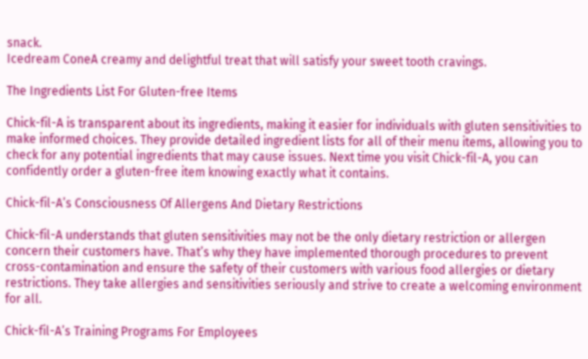snack.
Icedream ConeA creamy and delightful treat that will satisfy your sweet tooth cravings.

The Ingredients List For Gluten-free Items

Chick-fil-A is transparent about its ingredients, making it easier for individuals with gluten sensitivities to make informed choices. They provide detailed ingredient lists for all of their menu items, allowing you to check for any potential ingredients that may cause issues. Next time you visit Chick-fil-A, you can confidently order a gluten-free item knowing exactly what it contains.

Chick-fil-A’s Consciousness Of Allergens And Dietary Restrictions

Chick-fil-A understands that gluten sensitivities may not be the only dietary restriction or allergen concern their customers have. That’s why they have implemented thorough procedures to prevent cross-contamination and ensure the safety of their customers with various food allergies or dietary restrictions. They take allergies and sensitivities seriously and strive to create a welcoming environment for all.

Chick-fil-A’s Training Programs For Employees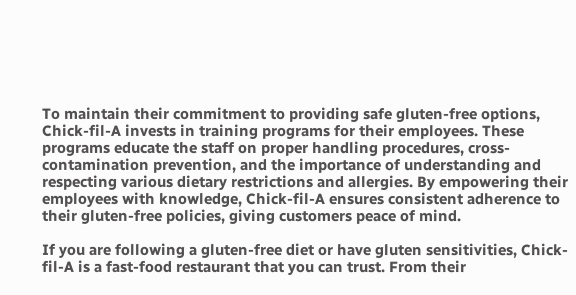To maintain their commitment to providing safe gluten-free options, Chick-fil-A invests in training programs for their employees. These programs educate the staff on proper handling procedures, cross-contamination prevention, and the importance of understanding and respecting various dietary restrictions and allergies. By empowering their employees with knowledge, Chick-fil-A ensures consistent adherence to their gluten-free policies, giving customers peace of mind.

If you are following a gluten-free diet or have gluten sensitivities, Chick-fil-A is a fast-food restaurant that you can trust. From their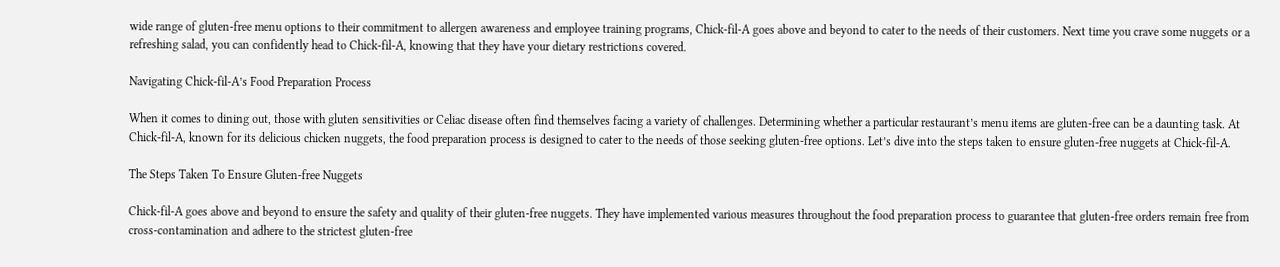wide range of gluten-free menu options to their commitment to allergen awareness and employee training programs, Chick-fil-A goes above and beyond to cater to the needs of their customers. Next time you crave some nuggets or a refreshing salad, you can confidently head to Chick-fil-A, knowing that they have your dietary restrictions covered.

Navigating Chick-fil-A’s Food Preparation Process

When it comes to dining out, those with gluten sensitivities or Celiac disease often find themselves facing a variety of challenges. Determining whether a particular restaurant’s menu items are gluten-free can be a daunting task. At Chick-fil-A, known for its delicious chicken nuggets, the food preparation process is designed to cater to the needs of those seeking gluten-free options. Let’s dive into the steps taken to ensure gluten-free nuggets at Chick-fil-A.

The Steps Taken To Ensure Gluten-free Nuggets

Chick-fil-A goes above and beyond to ensure the safety and quality of their gluten-free nuggets. They have implemented various measures throughout the food preparation process to guarantee that gluten-free orders remain free from cross-contamination and adhere to the strictest gluten-free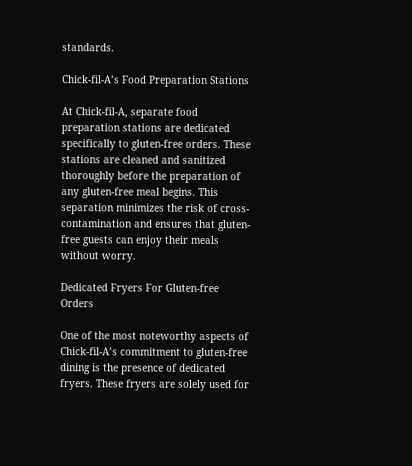standards.

Chick-fil-A’s Food Preparation Stations

At Chick-fil-A, separate food preparation stations are dedicated specifically to gluten-free orders. These stations are cleaned and sanitized thoroughly before the preparation of any gluten-free meal begins. This separation minimizes the risk of cross-contamination and ensures that gluten-free guests can enjoy their meals without worry.

Dedicated Fryers For Gluten-free Orders

One of the most noteworthy aspects of Chick-fil-A’s commitment to gluten-free dining is the presence of dedicated fryers. These fryers are solely used for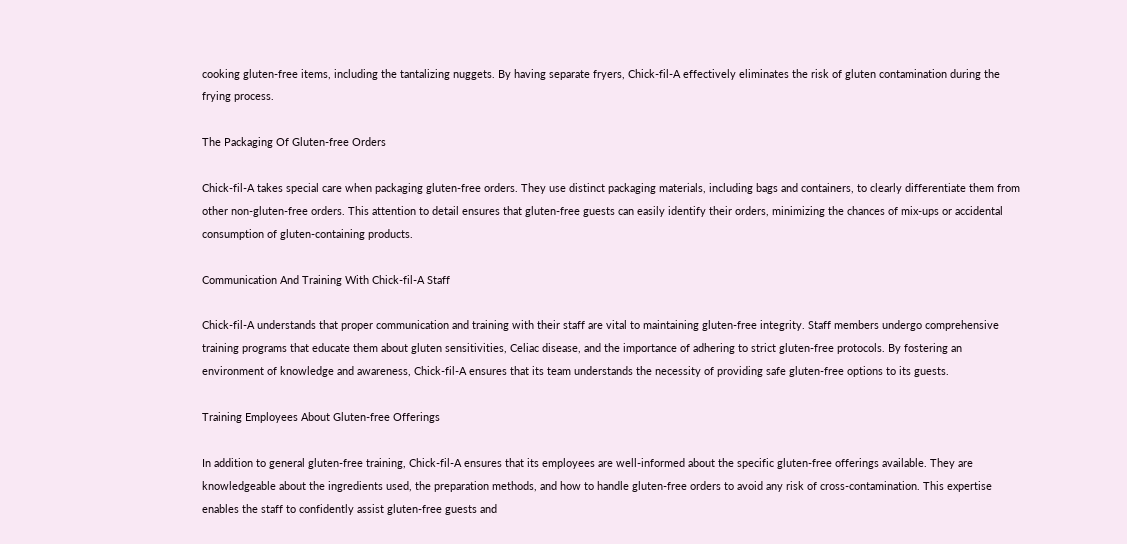cooking gluten-free items, including the tantalizing nuggets. By having separate fryers, Chick-fil-A effectively eliminates the risk of gluten contamination during the frying process.

The Packaging Of Gluten-free Orders

Chick-fil-A takes special care when packaging gluten-free orders. They use distinct packaging materials, including bags and containers, to clearly differentiate them from other non-gluten-free orders. This attention to detail ensures that gluten-free guests can easily identify their orders, minimizing the chances of mix-ups or accidental consumption of gluten-containing products.

Communication And Training With Chick-fil-A Staff

Chick-fil-A understands that proper communication and training with their staff are vital to maintaining gluten-free integrity. Staff members undergo comprehensive training programs that educate them about gluten sensitivities, Celiac disease, and the importance of adhering to strict gluten-free protocols. By fostering an environment of knowledge and awareness, Chick-fil-A ensures that its team understands the necessity of providing safe gluten-free options to its guests.

Training Employees About Gluten-free Offerings

In addition to general gluten-free training, Chick-fil-A ensures that its employees are well-informed about the specific gluten-free offerings available. They are knowledgeable about the ingredients used, the preparation methods, and how to handle gluten-free orders to avoid any risk of cross-contamination. This expertise enables the staff to confidently assist gluten-free guests and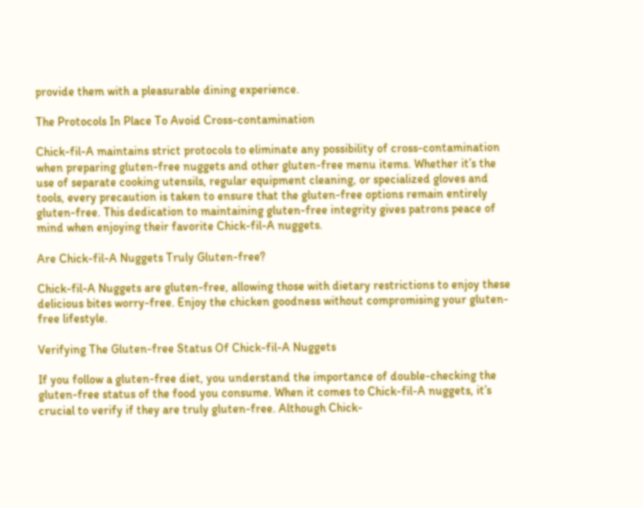provide them with a pleasurable dining experience.

The Protocols In Place To Avoid Cross-contamination

Chick-fil-A maintains strict protocols to eliminate any possibility of cross-contamination when preparing gluten-free nuggets and other gluten-free menu items. Whether it’s the use of separate cooking utensils, regular equipment cleaning, or specialized gloves and tools, every precaution is taken to ensure that the gluten-free options remain entirely gluten-free. This dedication to maintaining gluten-free integrity gives patrons peace of mind when enjoying their favorite Chick-fil-A nuggets.

Are Chick-fil-A Nuggets Truly Gluten-free?

Chick-fil-A Nuggets are gluten-free, allowing those with dietary restrictions to enjoy these delicious bites worry-free. Enjoy the chicken goodness without compromising your gluten-free lifestyle.

Verifying The Gluten-free Status Of Chick-fil-A Nuggets

If you follow a gluten-free diet, you understand the importance of double-checking the gluten-free status of the food you consume. When it comes to Chick-fil-A nuggets, it’s crucial to verify if they are truly gluten-free. Although Chick-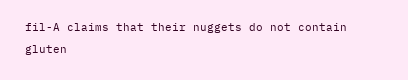fil-A claims that their nuggets do not contain gluten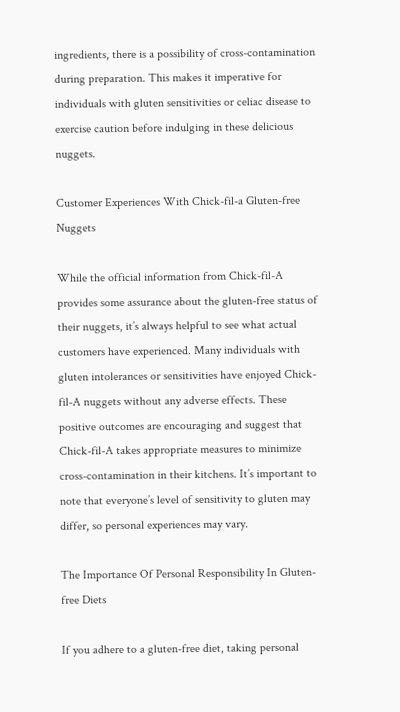ingredients, there is a possibility of cross-contamination during preparation. This makes it imperative for individuals with gluten sensitivities or celiac disease to exercise caution before indulging in these delicious nuggets.

Customer Experiences With Chick-fil-a Gluten-free Nuggets

While the official information from Chick-fil-A provides some assurance about the gluten-free status of their nuggets, it’s always helpful to see what actual customers have experienced. Many individuals with gluten intolerances or sensitivities have enjoyed Chick-fil-A nuggets without any adverse effects. These positive outcomes are encouraging and suggest that Chick-fil-A takes appropriate measures to minimize cross-contamination in their kitchens. It’s important to note that everyone’s level of sensitivity to gluten may differ, so personal experiences may vary.

The Importance Of Personal Responsibility In Gluten-free Diets

If you adhere to a gluten-free diet, taking personal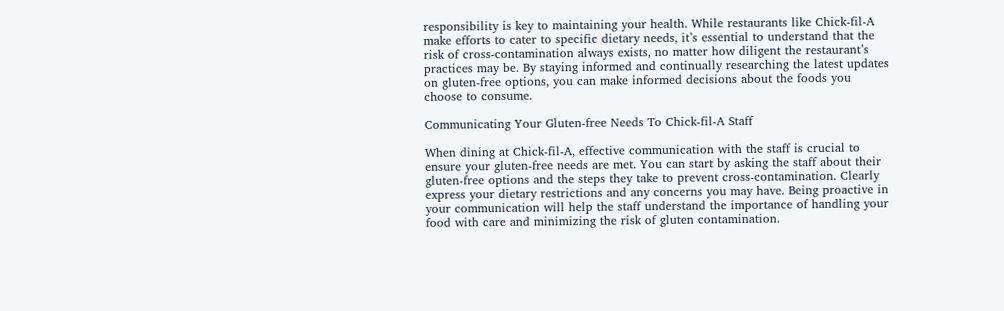responsibility is key to maintaining your health. While restaurants like Chick-fil-A make efforts to cater to specific dietary needs, it’s essential to understand that the risk of cross-contamination always exists, no matter how diligent the restaurant’s practices may be. By staying informed and continually researching the latest updates on gluten-free options, you can make informed decisions about the foods you choose to consume.

Communicating Your Gluten-free Needs To Chick-fil-A Staff

When dining at Chick-fil-A, effective communication with the staff is crucial to ensure your gluten-free needs are met. You can start by asking the staff about their gluten-free options and the steps they take to prevent cross-contamination. Clearly express your dietary restrictions and any concerns you may have. Being proactive in your communication will help the staff understand the importance of handling your food with care and minimizing the risk of gluten contamination.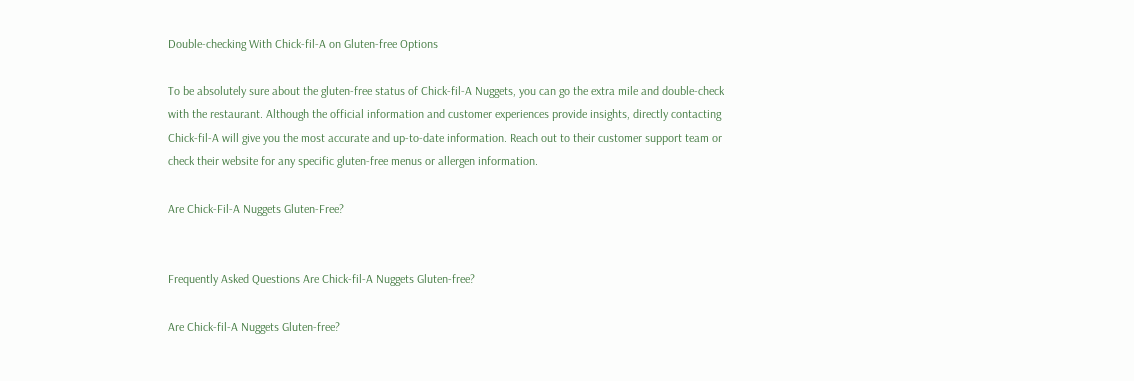Double-checking With Chick-fil-A on Gluten-free Options

To be absolutely sure about the gluten-free status of Chick-fil-A Nuggets, you can go the extra mile and double-check with the restaurant. Although the official information and customer experiences provide insights, directly contacting Chick-fil-A will give you the most accurate and up-to-date information. Reach out to their customer support team or check their website for any specific gluten-free menus or allergen information.

Are Chick-Fil-A Nuggets Gluten-Free?


Frequently Asked Questions Are Chick-fil-A Nuggets Gluten-free?

Are Chick-fil-A Nuggets Gluten-free?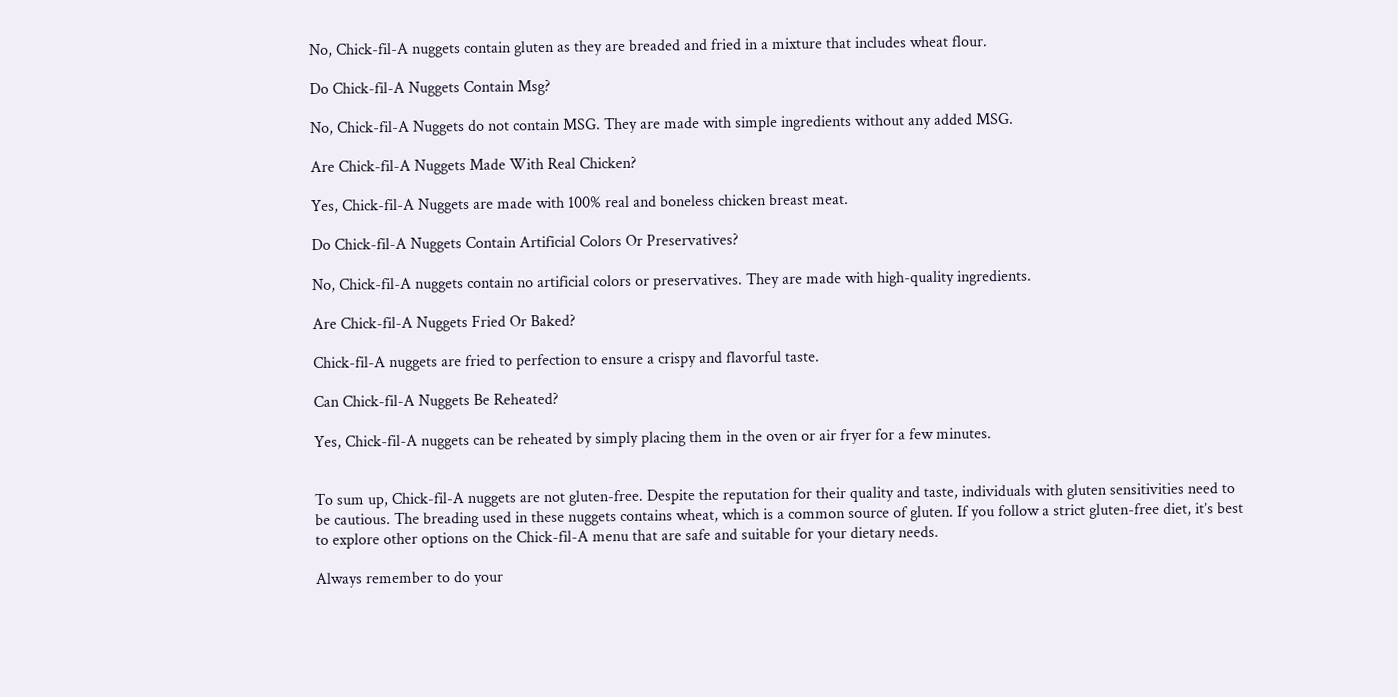No, Chick-fil-A nuggets contain gluten as they are breaded and fried in a mixture that includes wheat flour.

Do Chick-fil-A Nuggets Contain Msg?

No, Chick-fil-A Nuggets do not contain MSG. They are made with simple ingredients without any added MSG.

Are Chick-fil-A Nuggets Made With Real Chicken?

Yes, Chick-fil-A Nuggets are made with 100% real and boneless chicken breast meat.

Do Chick-fil-A Nuggets Contain Artificial Colors Or Preservatives?

No, Chick-fil-A nuggets contain no artificial colors or preservatives. They are made with high-quality ingredients.

Are Chick-fil-A Nuggets Fried Or Baked?

Chick-fil-A nuggets are fried to perfection to ensure a crispy and flavorful taste.

Can Chick-fil-A Nuggets Be Reheated?

Yes, Chick-fil-A nuggets can be reheated by simply placing them in the oven or air fryer for a few minutes.


To sum up, Chick-fil-A nuggets are not gluten-free. Despite the reputation for their quality and taste, individuals with gluten sensitivities need to be cautious. The breading used in these nuggets contains wheat, which is a common source of gluten. If you follow a strict gluten-free diet, it’s best to explore other options on the Chick-fil-A menu that are safe and suitable for your dietary needs.

Always remember to do your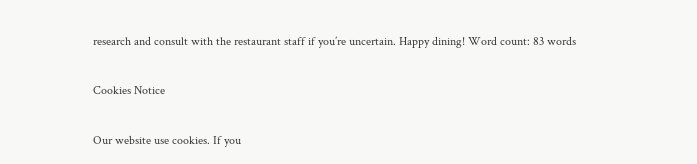research and consult with the restaurant staff if you’re uncertain. Happy dining! Word count: 83 words

Cookies Notice

Our website use cookies. If you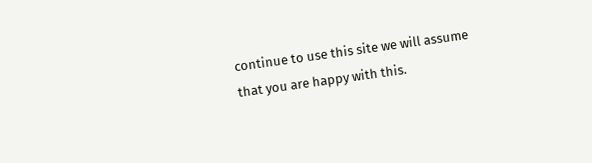continue to use this site we will assume that you are happy with this.